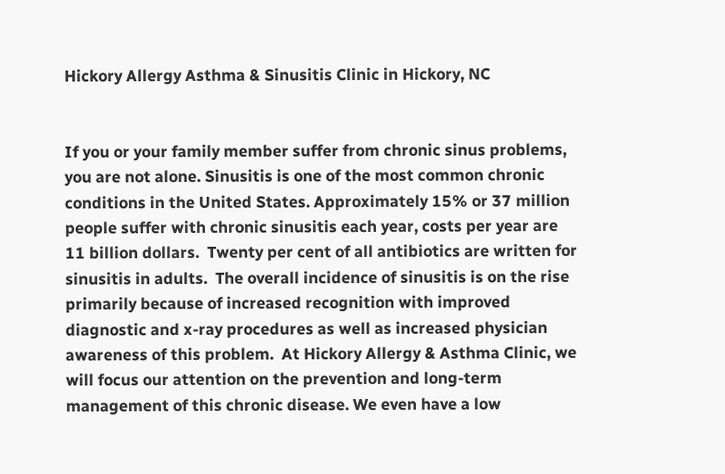Hickory Allergy Asthma & Sinusitis Clinic in Hickory, NC


If you or your family member suffer from chronic sinus problems, you are not alone. Sinusitis is one of the most common chronic conditions in the United States. Approximately 15% or 37 million people suffer with chronic sinusitis each year, costs per year are 11 billion dollars.  Twenty per cent of all antibiotics are written for sinusitis in adults.  The overall incidence of sinusitis is on the rise primarily because of increased recognition with improved diagnostic and x-ray procedures as well as increased physician awareness of this problem.  At Hickory Allergy & Asthma Clinic, we will focus our attention on the prevention and long-term management of this chronic disease. We even have a low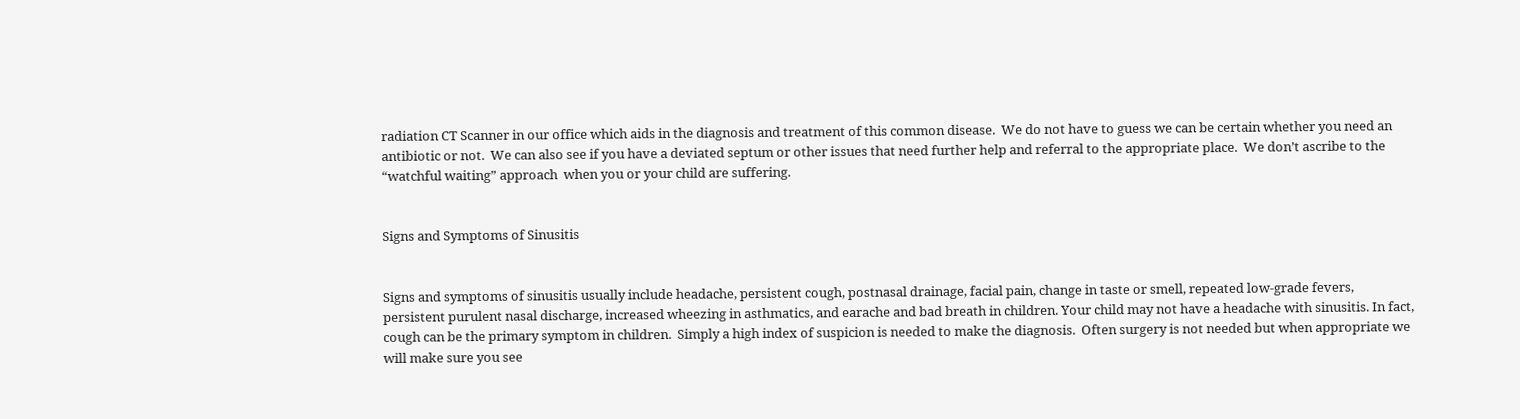radiation CT Scanner in our office which aids in the diagnosis and treatment of this common disease.  We do not have to guess we can be certain whether you need an antibiotic or not.  We can also see if you have a deviated septum or other issues that need further help and referral to the appropriate place.  We don’t ascribe to the “watchful waiting” approach  when you or your child are suffering.


Signs and Symptoms of Sinusitis


Signs and symptoms of sinusitis usually include headache, persistent cough, postnasal drainage, facial pain, change in taste or smell, repeated low-grade fevers, persistent purulent nasal discharge, increased wheezing in asthmatics, and earache and bad breath in children. Your child may not have a headache with sinusitis. In fact, cough can be the primary symptom in children.  Simply a high index of suspicion is needed to make the diagnosis.  Often surgery is not needed but when appropriate we will make sure you see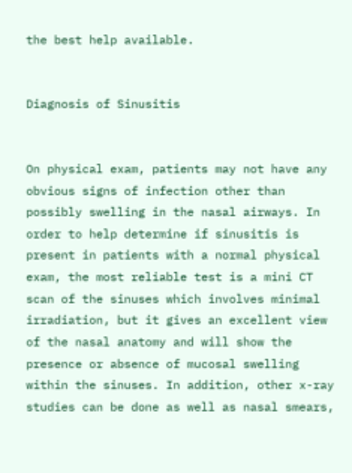the best help available.


Diagnosis of Sinusitis


On physical exam, patients may not have any obvious signs of infection other than possibly swelling in the nasal airways. In order to help determine if sinusitis is present in patients with a normal physical exam, the most reliable test is a mini CT scan of the sinuses which involves minimal irradiation, but it gives an excellent view of the nasal anatomy and will show the presence or absence of mucosal swelling within the sinuses. In addition, other x-ray studies can be done as well as nasal smears,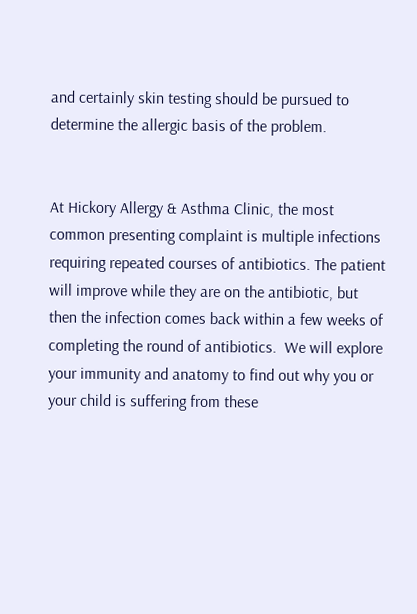and certainly skin testing should be pursued to determine the allergic basis of the problem.


At Hickory Allergy & Asthma Clinic, the most common presenting complaint is multiple infections requiring repeated courses of antibiotics. The patient will improve while they are on the antibiotic, but then the infection comes back within a few weeks of completing the round of antibiotics.  We will explore your immunity and anatomy to find out why you or your child is suffering from these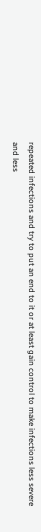repeated infections and try to put an end to it or at least gain control to make infections less severe and less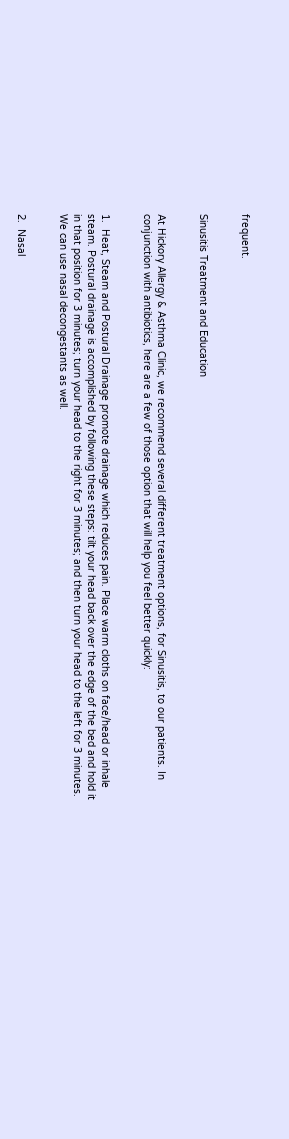frequent.


Sinusitis Treatment and Education


At Hickory Allergy & Asthma Clinic, we recommend several different treatment options, for Sinusitis, to our patients. In conjunction with antibiotics, here are a few of those option that will help you feel better quickly:


1.  Heat, Steam and Postural Drainage promote drainage which reduces pain. Place warm cloths on face/head or inhale steam. Postural drainage is accomplished by following these steps: tilt your head back over the edge of the bed and hold it in that position for 3 minutes; turn your head to the right for 3 minutes; and then turn your head to the left for 3 minutes.  We can use nasal decongestants as well.


2.  Nasal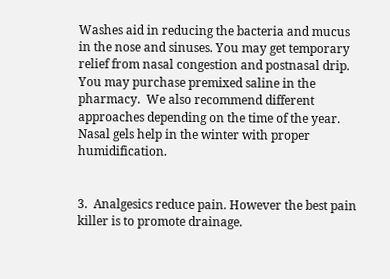Washes aid in reducing the bacteria and mucus in the nose and sinuses. You may get temporary relief from nasal congestion and postnasal drip. You may purchase premixed saline in the pharmacy.  We also recommend different approaches depending on the time of the year.  Nasal gels help in the winter with proper humidification.


3.  Analgesics reduce pain. However the best pain killer is to promote drainage.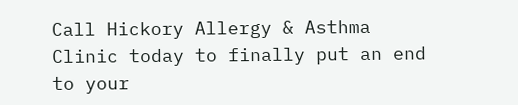Call Hickory Allergy & Asthma Clinic today to finally put an end to your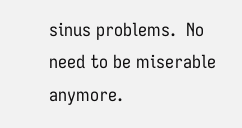sinus problems.  No need to be miserable anymore.